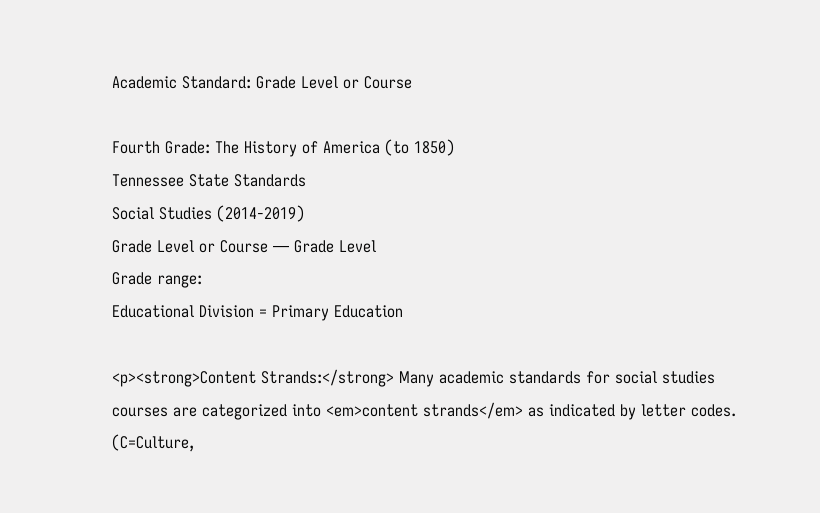Academic Standard: Grade Level or Course

Fourth Grade: The History of America (to 1850)
Tennessee State Standards
Social Studies (2014-2019)
Grade Level or Course — Grade Level
Grade range:
Educational Division = Primary Education

<p><strong>Content Strands:</strong> Many academic standards for social studies courses are categorized into <em>content strands</em> as indicated by letter codes. (C=Culture,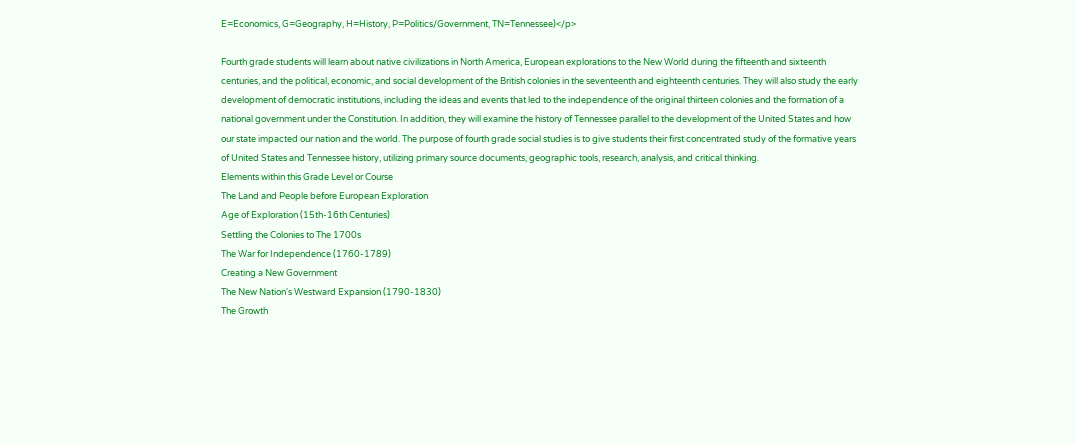E=Economics, G=Geography, H=History, P=Politics/Government, TN=Tennessee)</p>

Fourth grade students will learn about native civilizations in North America, European explorations to the New World during the fifteenth and sixteenth centuries, and the political, economic, and social development of the British colonies in the seventeenth and eighteenth centuries. They will also study the early development of democratic institutions, including the ideas and events that led to the independence of the original thirteen colonies and the formation of a national government under the Constitution. In addition, they will examine the history of Tennessee parallel to the development of the United States and how our state impacted our nation and the world. The purpose of fourth grade social studies is to give students their first concentrated study of the formative years of United States and Tennessee history, utilizing primary source documents, geographic tools, research, analysis, and critical thinking.
Elements within this Grade Level or Course
The Land and People before European Exploration
Age of Exploration (15th-16th Centuries)
Settling the Colonies to The 1700s
The War for Independence (1760-1789)
Creating a New Government
The New Nation's Westward Expansion (1790-1830)
The Growth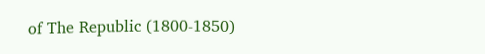of The Republic (1800-1850)